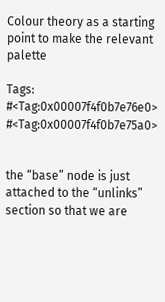Colour theory as a starting point to make the relevant palette

Tags: #<Tag:0x00007f4f0b7e76e0> #<Tag:0x00007f4f0b7e75a0>


the “base” node is just attached to the “unlinks” section so that we are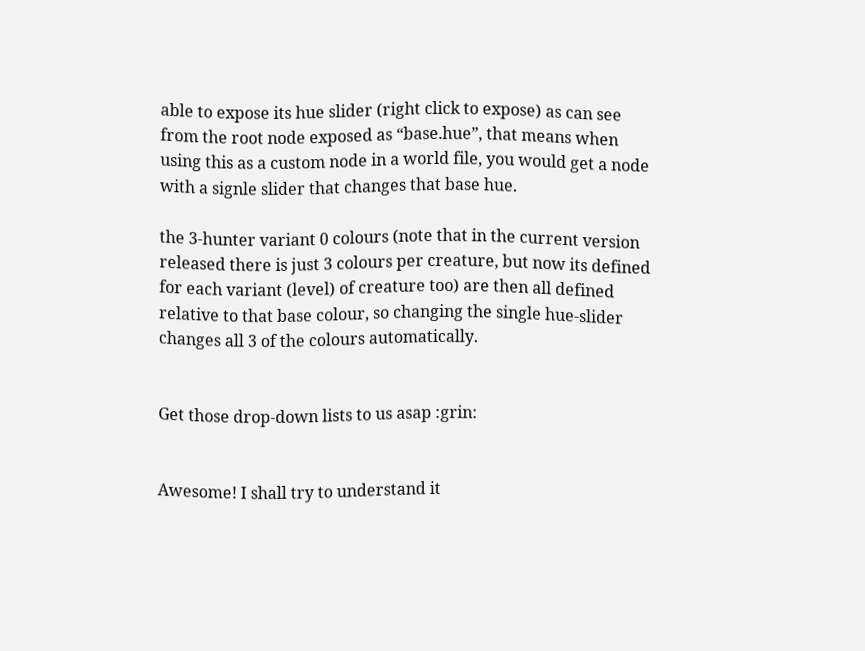able to expose its hue slider (right click to expose) as can see from the root node exposed as “base.hue”, that means when using this as a custom node in a world file, you would get a node with a signle slider that changes that base hue.

the 3-hunter variant 0 colours (note that in the current version released there is just 3 colours per creature, but now its defined for each variant (level) of creature too) are then all defined relative to that base colour, so changing the single hue-slider changes all 3 of the colours automatically.


Get those drop-down lists to us asap :grin:


Awesome! I shall try to understand it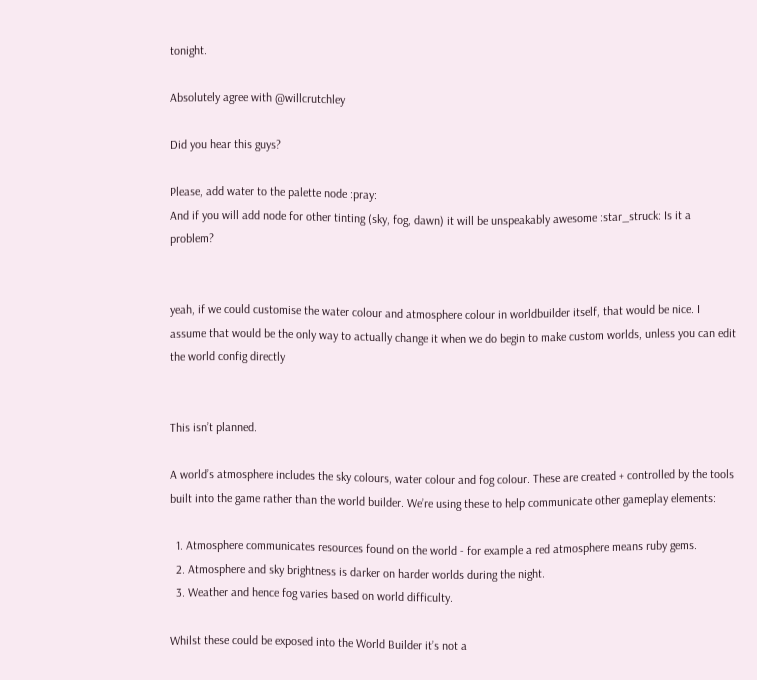tonight.

Absolutely agree with @willcrutchley

Did you hear this guys?

Please, add water to the palette node :pray:
And if you will add node for other tinting (sky, fog, dawn) it will be unspeakably awesome :star_struck: Is it a problem?


yeah, if we could customise the water colour and atmosphere colour in worldbuilder itself, that would be nice. I assume that would be the only way to actually change it when we do begin to make custom worlds, unless you can edit the world config directly


This isn’t planned.

A world’s atmosphere includes the sky colours, water colour and fog colour. These are created + controlled by the tools built into the game rather than the world builder. We’re using these to help communicate other gameplay elements:

  1. Atmosphere communicates resources found on the world - for example a red atmosphere means ruby gems.
  2. Atmosphere and sky brightness is darker on harder worlds during the night.
  3. Weather and hence fog varies based on world difficulty.

Whilst these could be exposed into the World Builder it’s not a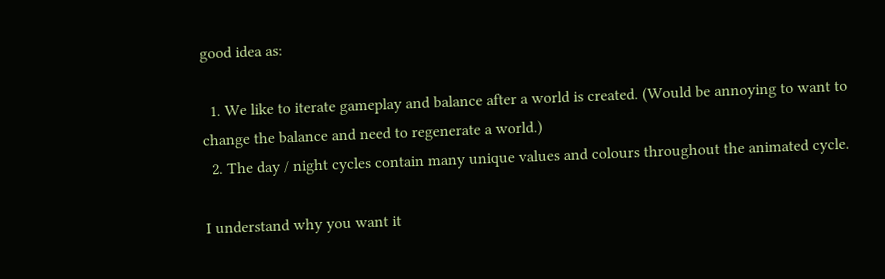good idea as:

  1. We like to iterate gameplay and balance after a world is created. (Would be annoying to want to change the balance and need to regenerate a world.)
  2. The day / night cycles contain many unique values and colours throughout the animated cycle.

I understand why you want it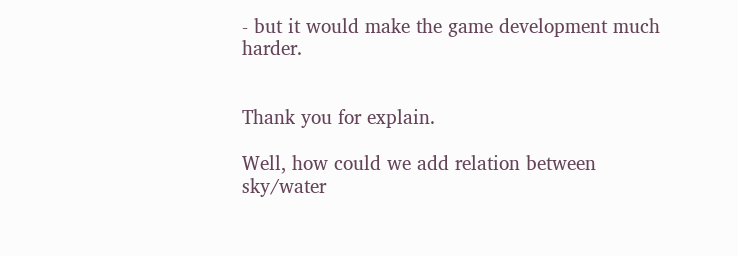- but it would make the game development much harder.


Thank you for explain.

Well, how could we add relation between sky/water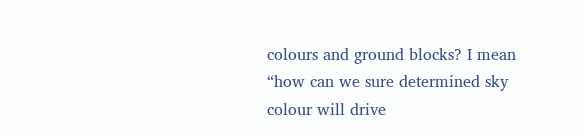colours and ground blocks? I mean “how can we sure determined sky colour will drive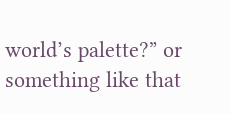world’s palette?” or something like that